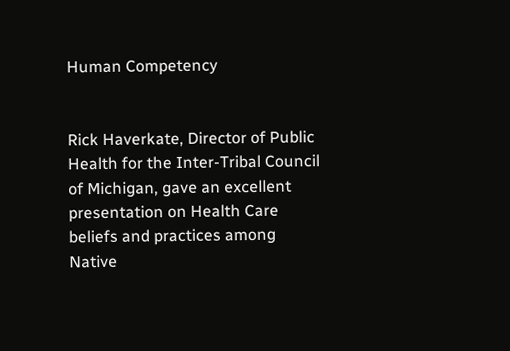Human Competency


Rick Haverkate, Director of Public Health for the Inter-Tribal Council of Michigan, gave an excellent presentation on Health Care beliefs and practices among Native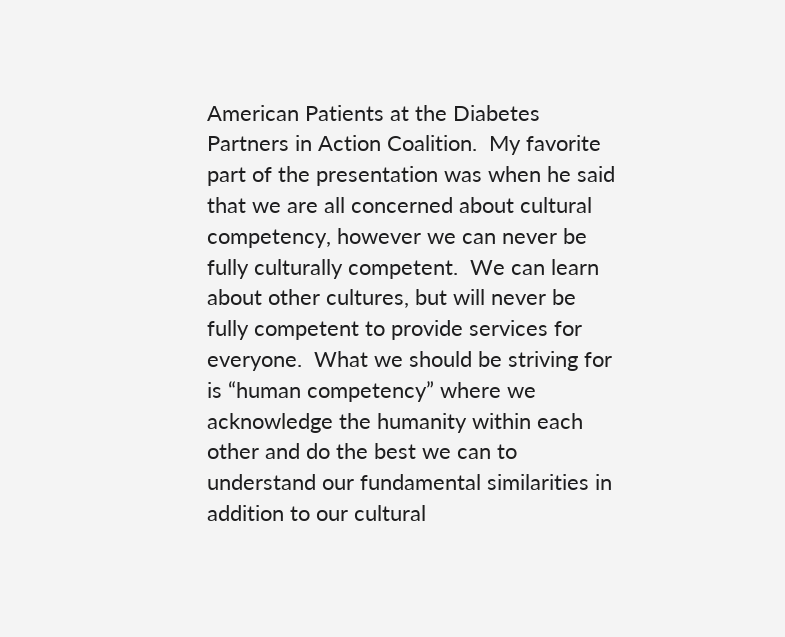American Patients at the Diabetes Partners in Action Coalition.  My favorite part of the presentation was when he said that we are all concerned about cultural competency, however we can never be fully culturally competent.  We can learn about other cultures, but will never be fully competent to provide services for everyone.  What we should be striving for is “human competency” where we acknowledge the humanity within each other and do the best we can to understand our fundamental similarities in addition to our cultural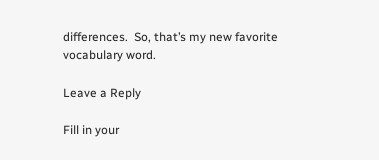differences.  So, that’s my new favorite vocabulary word.

Leave a Reply

Fill in your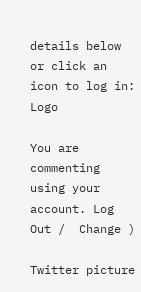details below or click an icon to log in: Logo

You are commenting using your account. Log Out /  Change )

Twitter picture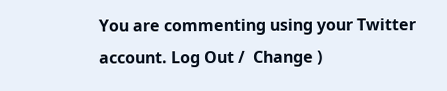You are commenting using your Twitter account. Log Out /  Change )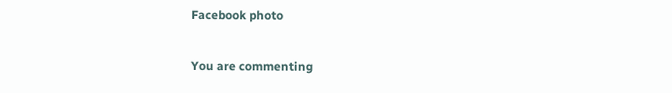Facebook photo

You are commenting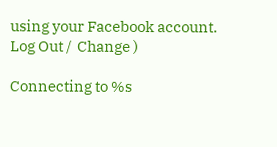using your Facebook account. Log Out /  Change )

Connecting to %s